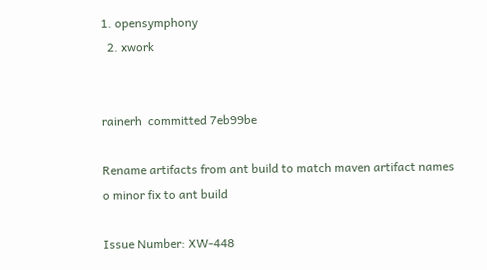1. opensymphony
  2. xwork


rainerh  committed 7eb99be

Rename artifacts from ant build to match maven artifact names
o minor fix to ant build

Issue Number: XW-448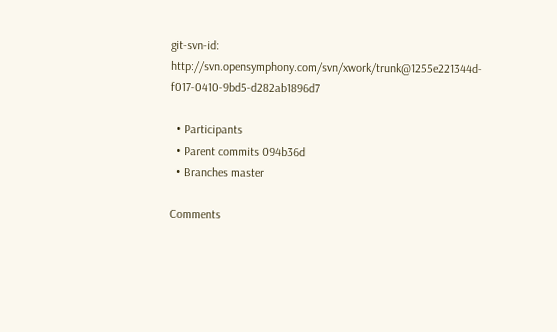git-svn-id: http://svn.opensymphony.com/svn/xwork/trunk@1255e221344d-f017-0410-9bd5-d282ab1896d7

  • Participants
  • Parent commits 094b36d
  • Branches master

Comments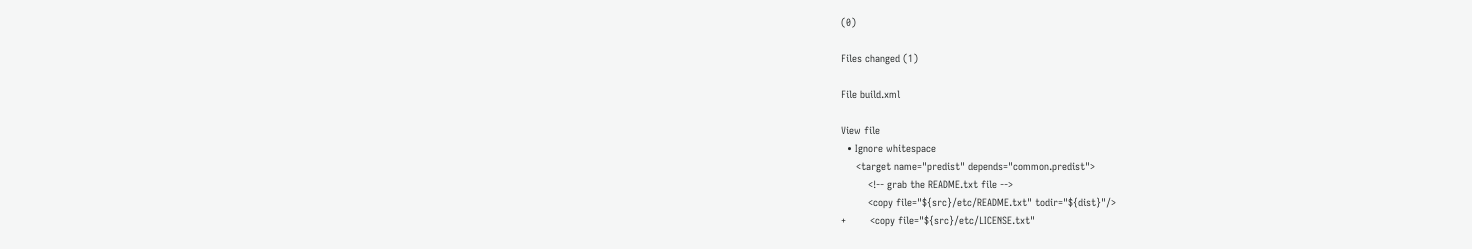(0)

Files changed (1)

File build.xml

View file
  • Ignore whitespace
     <target name="predist" depends="common.predist">
         <!-- grab the README.txt file -->
         <copy file="${src}/etc/README.txt" todir="${dist}"/>
+        <copy file="${src}/etc/LICENSE.txt"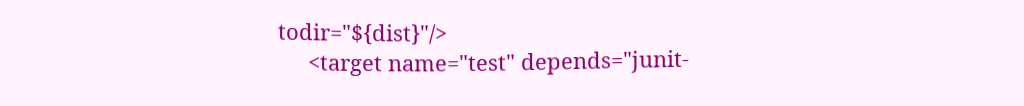todir="${dist}"/>
     <target name="test" depends="junit-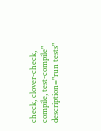check, clover-check, compile, test-compile" description="run tests"